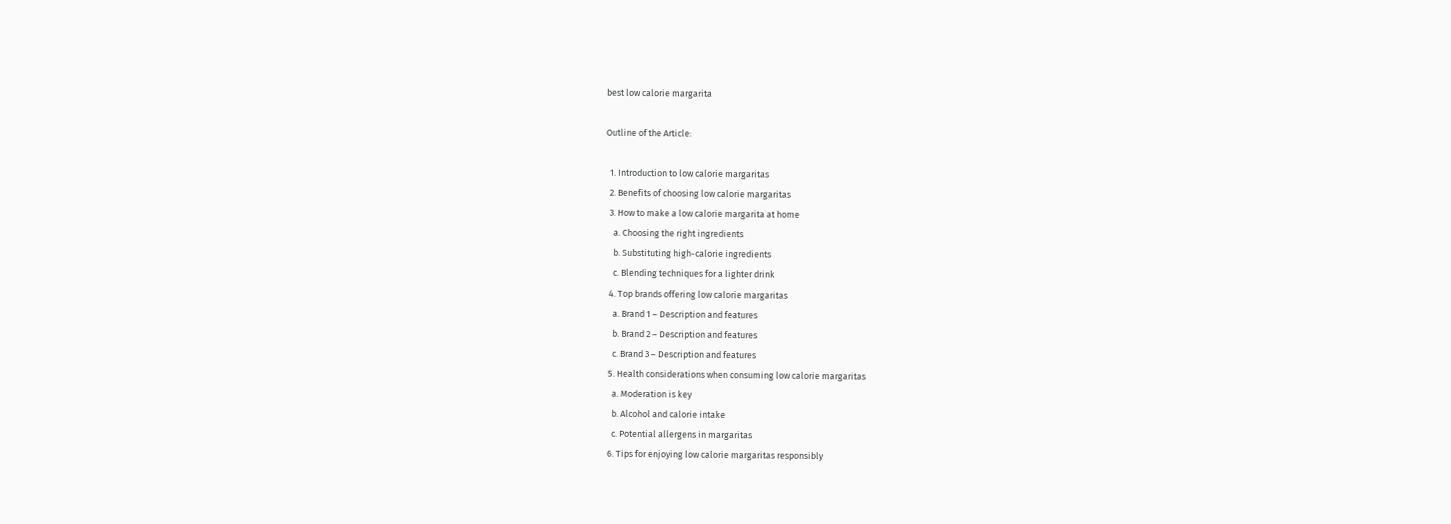best low calorie margarita

Outline of the Article:

  1. Introduction to low calorie margaritas
  2. Benefits of choosing low calorie margaritas
  3. How to make a low calorie margarita at home
    a. Choosing the right ingredients
    b. Substituting high-calorie ingredients
    c. Blending techniques for a lighter drink
  4. Top brands offering low calorie margaritas
    a. Brand 1 – Description and features
    b. Brand 2 – Description and features
    c. Brand 3 – Description and features
  5. Health considerations when consuming low calorie margaritas
    a. Moderation is key
    b. Alcohol and calorie intake
    c. Potential allergens in margaritas
  6. Tips for enjoying low calorie margaritas responsibly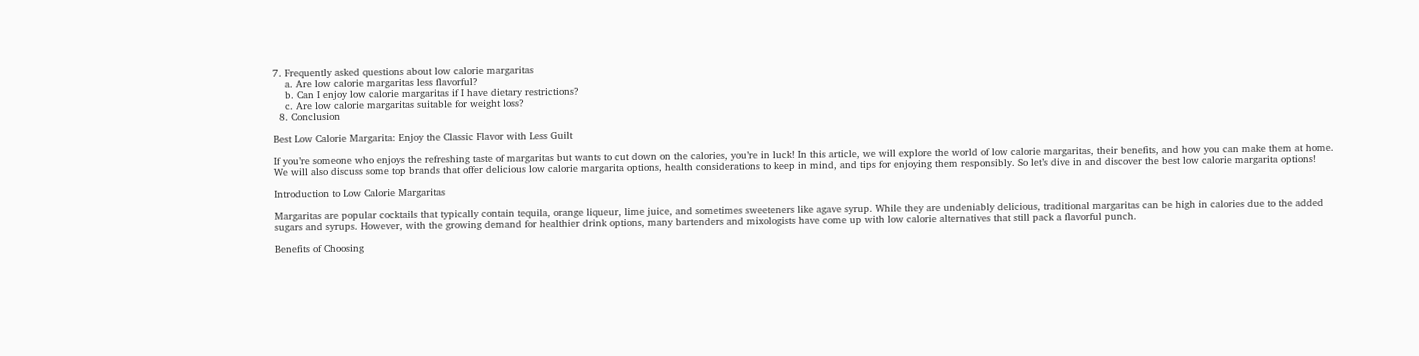7. Frequently asked questions about low calorie margaritas
    a. Are low calorie margaritas less flavorful?
    b. Can I enjoy low calorie margaritas if I have dietary restrictions?
    c. Are low calorie margaritas suitable for weight loss?
  8. Conclusion

Best Low Calorie Margarita: Enjoy the Classic Flavor with Less Guilt

If you’re someone who enjoys the refreshing taste of margaritas but wants to cut down on the calories, you’re in luck! In this article, we will explore the world of low calorie margaritas, their benefits, and how you can make them at home. We will also discuss some top brands that offer delicious low calorie margarita options, health considerations to keep in mind, and tips for enjoying them responsibly. So let’s dive in and discover the best low calorie margarita options!

Introduction to Low Calorie Margaritas

Margaritas are popular cocktails that typically contain tequila, orange liqueur, lime juice, and sometimes sweeteners like agave syrup. While they are undeniably delicious, traditional margaritas can be high in calories due to the added sugars and syrups. However, with the growing demand for healthier drink options, many bartenders and mixologists have come up with low calorie alternatives that still pack a flavorful punch.

Benefits of Choosing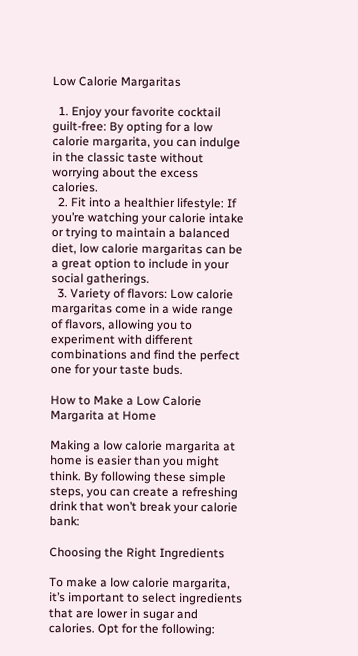Low Calorie Margaritas

  1. Enjoy your favorite cocktail guilt-free: By opting for a low calorie margarita, you can indulge in the classic taste without worrying about the excess calories.
  2. Fit into a healthier lifestyle: If you’re watching your calorie intake or trying to maintain a balanced diet, low calorie margaritas can be a great option to include in your social gatherings.
  3. Variety of flavors: Low calorie margaritas come in a wide range of flavors, allowing you to experiment with different combinations and find the perfect one for your taste buds.

How to Make a Low Calorie Margarita at Home

Making a low calorie margarita at home is easier than you might think. By following these simple steps, you can create a refreshing drink that won’t break your calorie bank:

Choosing the Right Ingredients

To make a low calorie margarita, it’s important to select ingredients that are lower in sugar and calories. Opt for the following: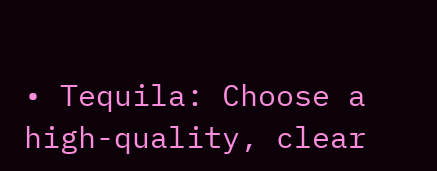• Tequila: Choose a high-quality, clear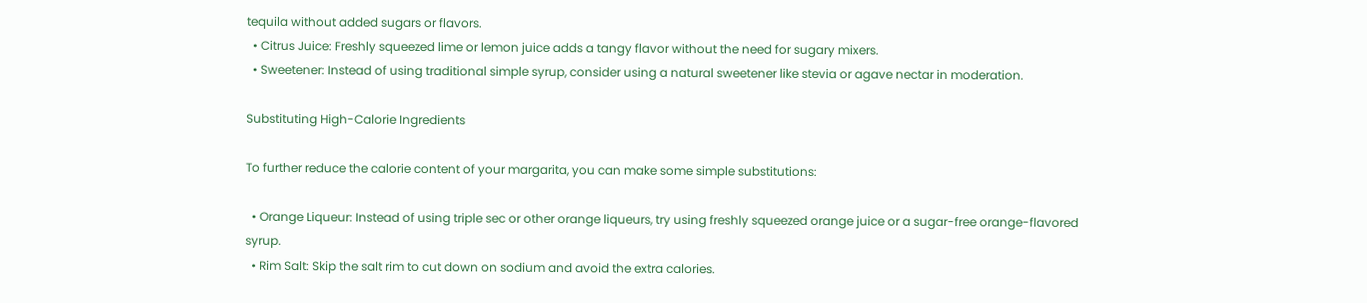tequila without added sugars or flavors.
  • Citrus Juice: Freshly squeezed lime or lemon juice adds a tangy flavor without the need for sugary mixers.
  • Sweetener: Instead of using traditional simple syrup, consider using a natural sweetener like stevia or agave nectar in moderation.

Substituting High-Calorie Ingredients

To further reduce the calorie content of your margarita, you can make some simple substitutions:

  • Orange Liqueur: Instead of using triple sec or other orange liqueurs, try using freshly squeezed orange juice or a sugar-free orange-flavored syrup.
  • Rim Salt: Skip the salt rim to cut down on sodium and avoid the extra calories.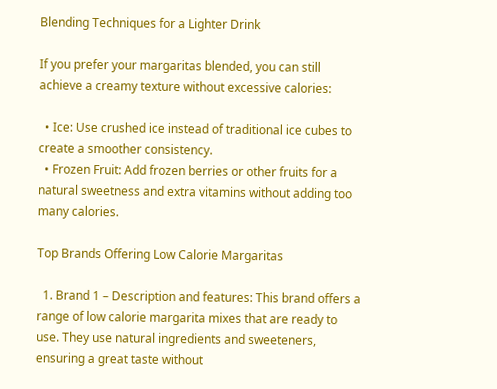Blending Techniques for a Lighter Drink

If you prefer your margaritas blended, you can still achieve a creamy texture without excessive calories:

  • Ice: Use crushed ice instead of traditional ice cubes to create a smoother consistency.
  • Frozen Fruit: Add frozen berries or other fruits for a natural sweetness and extra vitamins without adding too many calories.

Top Brands Offering Low Calorie Margaritas

  1. Brand 1 – Description and features: This brand offers a range of low calorie margarita mixes that are ready to use. They use natural ingredients and sweeteners, ensuring a great taste without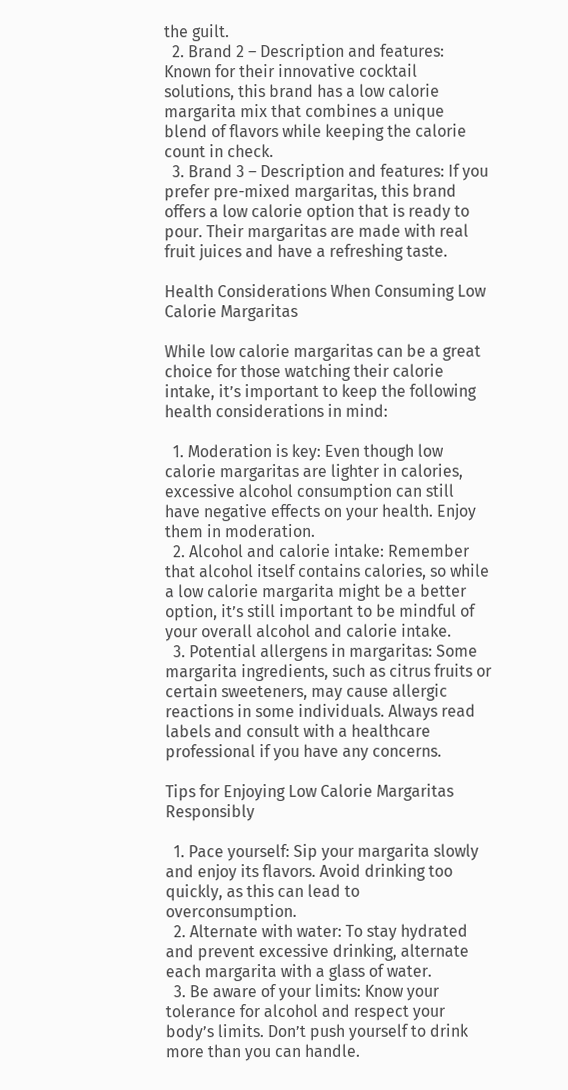the guilt.
  2. Brand 2 – Description and features: Known for their innovative cocktail solutions, this brand has a low calorie margarita mix that combines a unique blend of flavors while keeping the calorie count in check.
  3. Brand 3 – Description and features: If you prefer pre-mixed margaritas, this brand offers a low calorie option that is ready to pour. Their margaritas are made with real fruit juices and have a refreshing taste.

Health Considerations When Consuming Low Calorie Margaritas

While low calorie margaritas can be a great choice for those watching their calorie intake, it’s important to keep the following health considerations in mind:

  1. Moderation is key: Even though low calorie margaritas are lighter in calories, excessive alcohol consumption can still have negative effects on your health. Enjoy them in moderation.
  2. Alcohol and calorie intake: Remember that alcohol itself contains calories, so while a low calorie margarita might be a better option, it’s still important to be mindful of your overall alcohol and calorie intake.
  3. Potential allergens in margaritas: Some margarita ingredients, such as citrus fruits or certain sweeteners, may cause allergic reactions in some individuals. Always read labels and consult with a healthcare professional if you have any concerns.

Tips for Enjoying Low Calorie Margaritas Responsibly

  1. Pace yourself: Sip your margarita slowly and enjoy its flavors. Avoid drinking too quickly, as this can lead to overconsumption.
  2. Alternate with water: To stay hydrated and prevent excessive drinking, alternate each margarita with a glass of water.
  3. Be aware of your limits: Know your tolerance for alcohol and respect your body’s limits. Don’t push yourself to drink more than you can handle.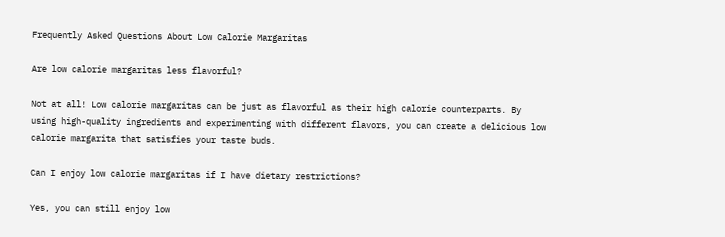Frequently Asked Questions About Low Calorie Margaritas

Are low calorie margaritas less flavorful?

Not at all! Low calorie margaritas can be just as flavorful as their high calorie counterparts. By using high-quality ingredients and experimenting with different flavors, you can create a delicious low calorie margarita that satisfies your taste buds.

Can I enjoy low calorie margaritas if I have dietary restrictions?

Yes, you can still enjoy low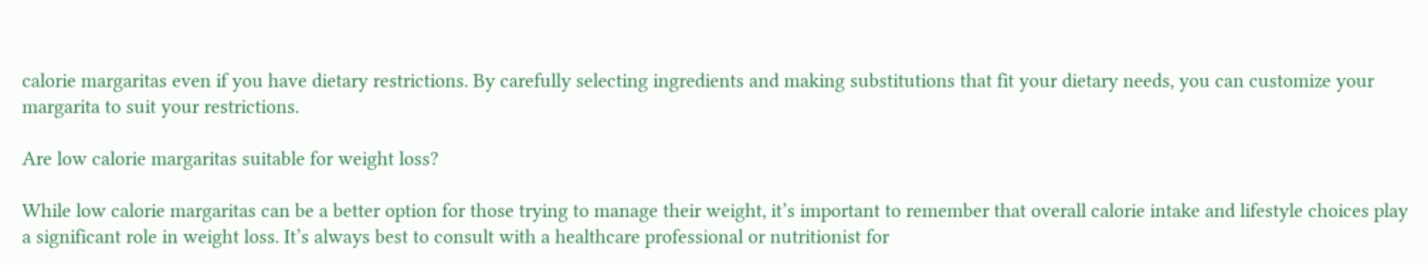calorie margaritas even if you have dietary restrictions. By carefully selecting ingredients and making substitutions that fit your dietary needs, you can customize your margarita to suit your restrictions.

Are low calorie margaritas suitable for weight loss?

While low calorie margaritas can be a better option for those trying to manage their weight, it’s important to remember that overall calorie intake and lifestyle choices play a significant role in weight loss. It’s always best to consult with a healthcare professional or nutritionist for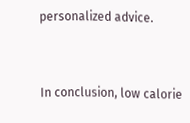personalized advice.


In conclusion, low calorie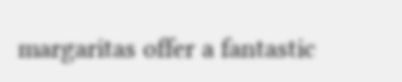margaritas offer a fantastic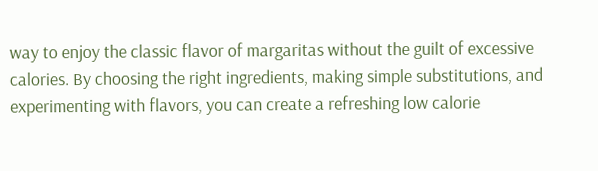way to enjoy the classic flavor of margaritas without the guilt of excessive calories. By choosing the right ingredients, making simple substitutions, and experimenting with flavors, you can create a refreshing low calorie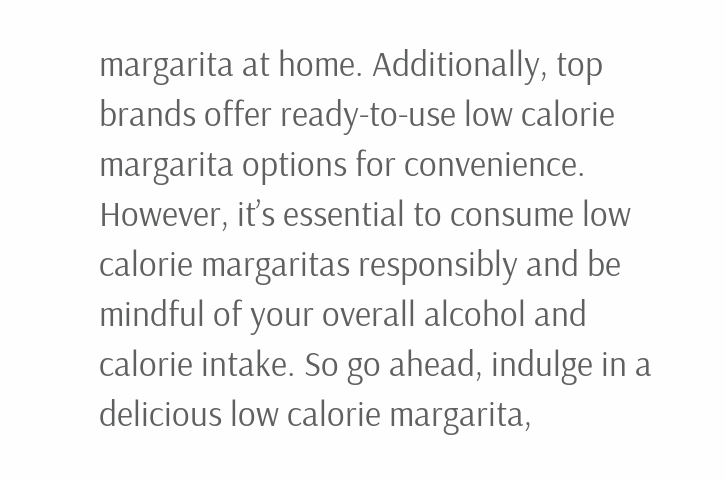margarita at home. Additionally, top brands offer ready-to-use low calorie margarita options for convenience. However, it’s essential to consume low calorie margaritas responsibly and be mindful of your overall alcohol and calorie intake. So go ahead, indulge in a delicious low calorie margarita,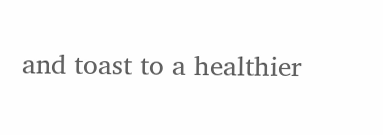and toast to a healthier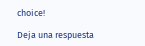choice!

Deja una respuesta